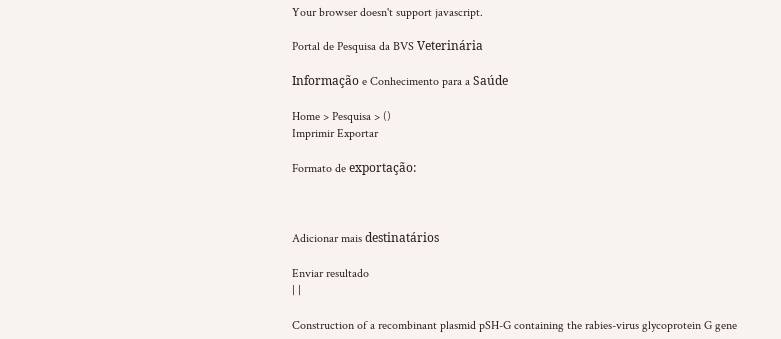Your browser doesn't support javascript.

Portal de Pesquisa da BVS Veterinária

Informação e Conhecimento para a Saúde

Home > Pesquisa > ()
Imprimir Exportar

Formato de exportação:



Adicionar mais destinatários

Enviar resultado
| |

Construction of a recombinant plasmid pSH-G containing the rabies-virus glycoprotein G gene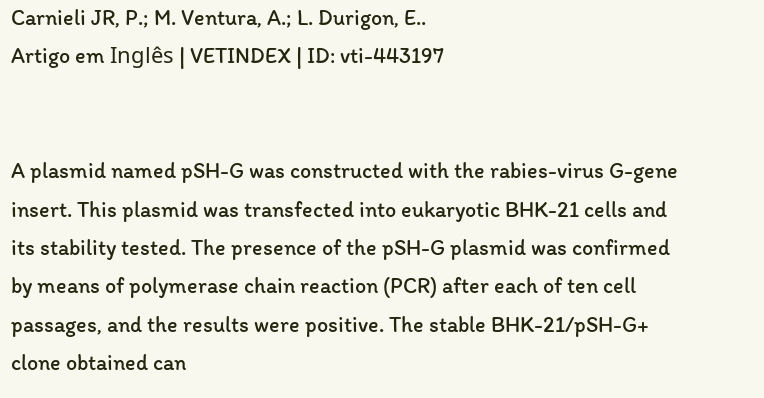Carnieli JR, P.; M. Ventura, A.; L. Durigon, E..
Artigo em Inglês | VETINDEX | ID: vti-443197


A plasmid named pSH-G was constructed with the rabies-virus G-gene insert. This plasmid was transfected into eukaryotic BHK-21 cells and its stability tested. The presence of the pSH-G plasmid was confirmed by means of polymerase chain reaction (PCR) after each of ten cell passages, and the results were positive. The stable BHK-21/pSH-G+ clone obtained can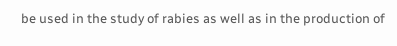be used in the study of rabies as well as in the production of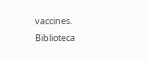vaccines.
Biblioteca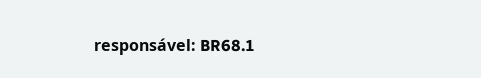responsável: BR68.1